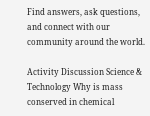Find answers, ask questions, and connect with our
community around the world.

Activity Discussion Science & Technology Why is mass conserved in chemical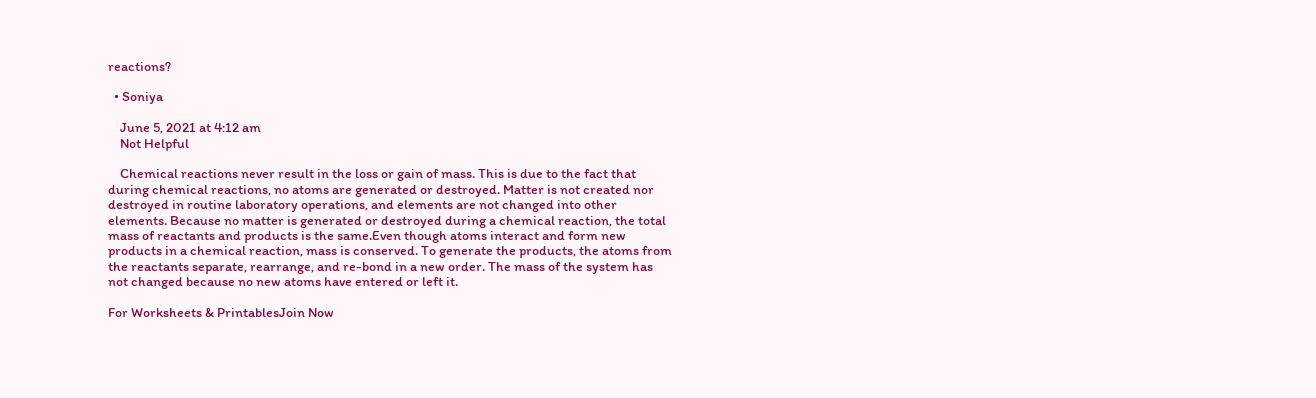reactions?

  • Soniya

    June 5, 2021 at 4:12 am
    Not Helpful

    Chemical reactions never result in the loss or gain of mass. This is due to the fact that during chemical reactions, no atoms are generated or destroyed. Matter is not created nor destroyed in routine laboratory operations, and elements are not changed into other elements. Because no matter is generated or destroyed during a chemical reaction, the total mass of reactants and products is the same.Even though atoms interact and form new products in a chemical reaction, mass is conserved. To generate the products, the atoms from the reactants separate, rearrange, and re-bond in a new order. The mass of the system has not changed because no new atoms have entered or left it.

For Worksheets & PrintablesJoin Now